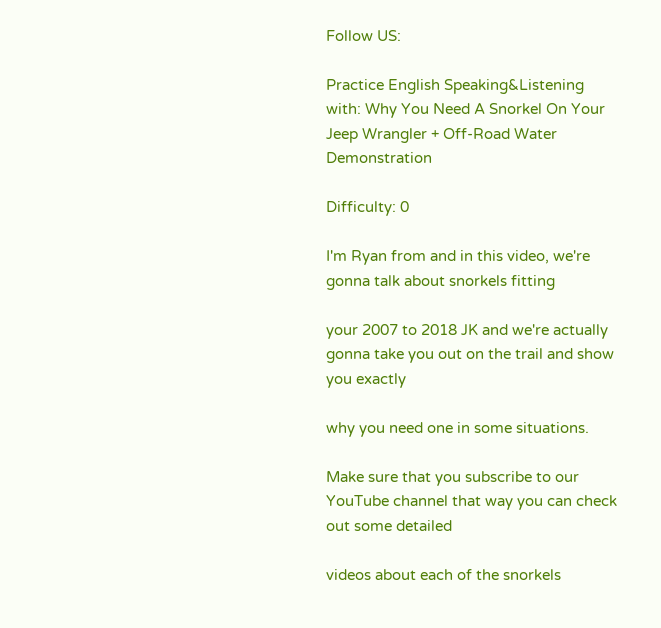Follow US:

Practice English Speaking&Listening with: Why You Need A Snorkel On Your Jeep Wrangler + Off-Road Water Demonstration

Difficulty: 0

I'm Ryan from and in this video, we're gonna talk about snorkels fitting

your 2007 to 2018 JK and we're actually gonna take you out on the trail and show you exactly

why you need one in some situations.

Make sure that you subscribe to our YouTube channel that way you can check out some detailed

videos about each of the snorkels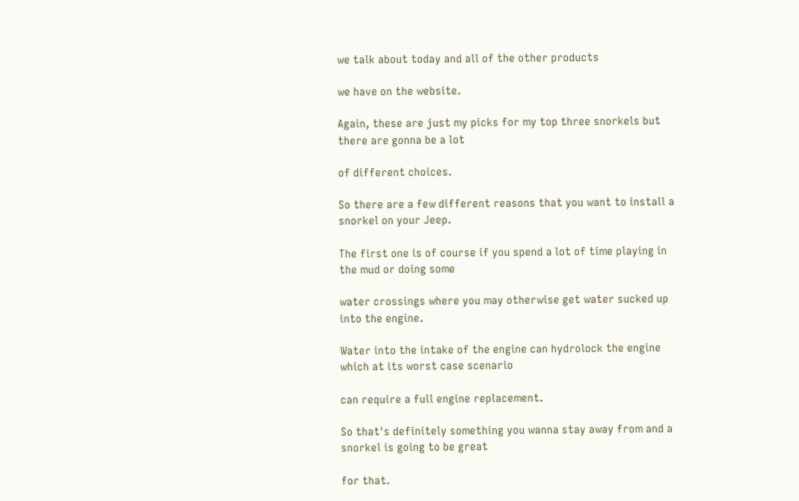we talk about today and all of the other products

we have on the website.

Again, these are just my picks for my top three snorkels but there are gonna be a lot

of different choices.

So there are a few different reasons that you want to install a snorkel on your Jeep.

The first one is of course if you spend a lot of time playing in the mud or doing some

water crossings where you may otherwise get water sucked up into the engine.

Water into the intake of the engine can hydrolock the engine which at its worst case scenario

can require a full engine replacement.

So that's definitely something you wanna stay away from and a snorkel is going to be great

for that.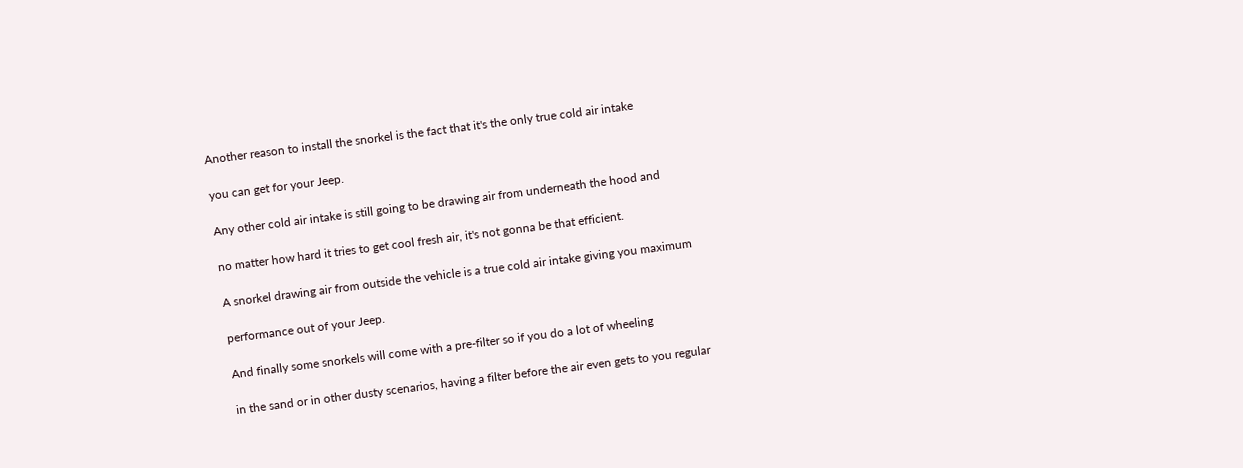Another reason to install the snorkel is the fact that it's the only true cold air intake

you can get for your Jeep.

Any other cold air intake is still going to be drawing air from underneath the hood and

no matter how hard it tries to get cool fresh air, it's not gonna be that efficient.

A snorkel drawing air from outside the vehicle is a true cold air intake giving you maximum

performance out of your Jeep.

And finally some snorkels will come with a pre-filter so if you do a lot of wheeling

in the sand or in other dusty scenarios, having a filter before the air even gets to you regular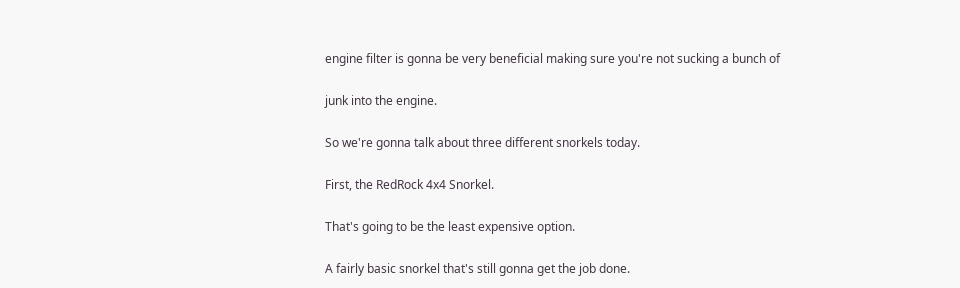engine filter is gonna be very beneficial making sure you're not sucking a bunch of

junk into the engine.

So we're gonna talk about three different snorkels today.

First, the RedRock 4x4 Snorkel.

That's going to be the least expensive option.

A fairly basic snorkel that's still gonna get the job done.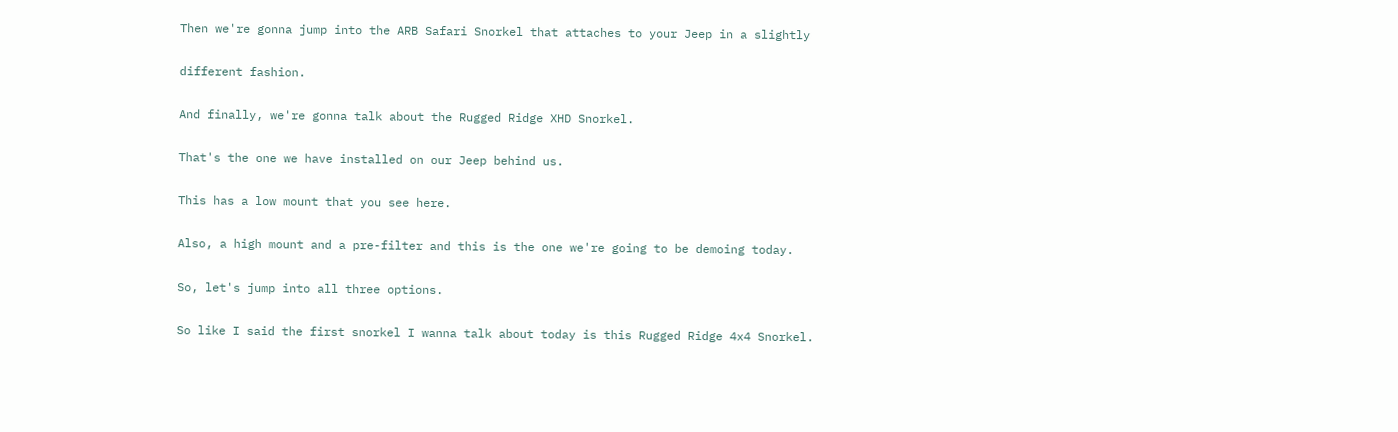Then we're gonna jump into the ARB Safari Snorkel that attaches to your Jeep in a slightly

different fashion.

And finally, we're gonna talk about the Rugged Ridge XHD Snorkel.

That's the one we have installed on our Jeep behind us.

This has a low mount that you see here.

Also, a high mount and a pre-filter and this is the one we're going to be demoing today.

So, let's jump into all three options.

So like I said the first snorkel I wanna talk about today is this Rugged Ridge 4x4 Snorkel.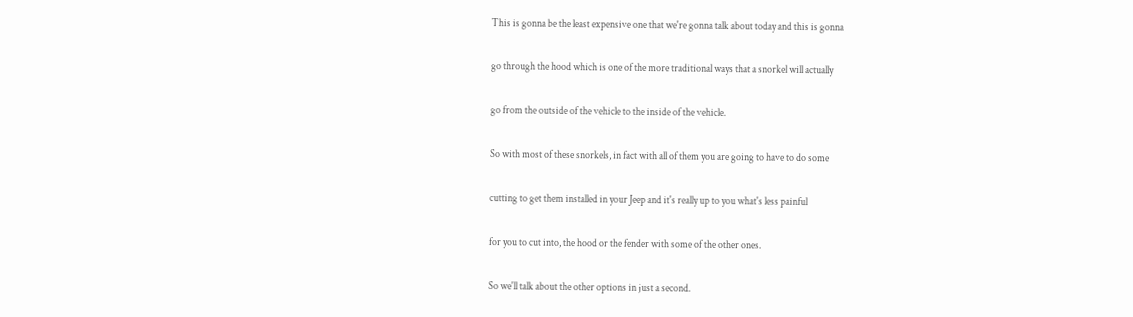This is gonna be the least expensive one that we're gonna talk about today and this is gonna

go through the hood which is one of the more traditional ways that a snorkel will actually

go from the outside of the vehicle to the inside of the vehicle.

So with most of these snorkels, in fact with all of them you are going to have to do some

cutting to get them installed in your Jeep and it's really up to you what's less painful

for you to cut into, the hood or the fender with some of the other ones.

So we'll talk about the other options in just a second.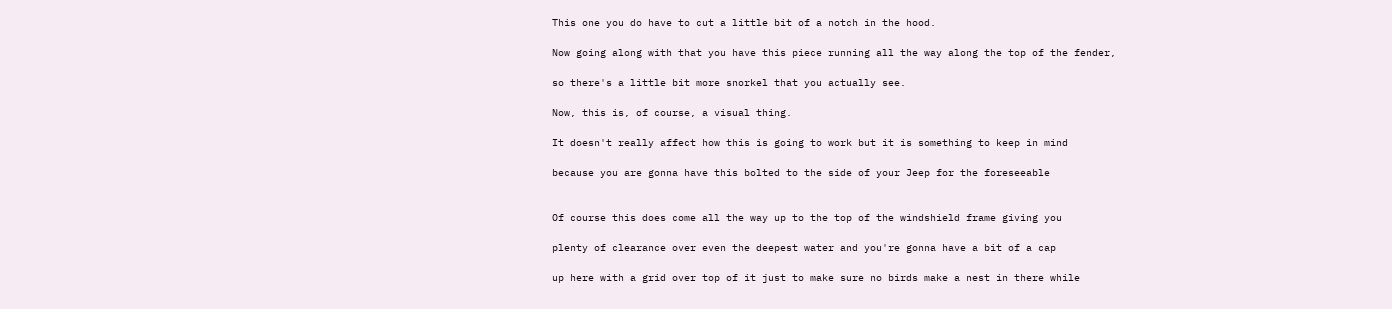This one you do have to cut a little bit of a notch in the hood.

Now going along with that you have this piece running all the way along the top of the fender,

so there's a little bit more snorkel that you actually see.

Now, this is, of course, a visual thing.

It doesn't really affect how this is going to work but it is something to keep in mind

because you are gonna have this bolted to the side of your Jeep for the foreseeable


Of course this does come all the way up to the top of the windshield frame giving you

plenty of clearance over even the deepest water and you're gonna have a bit of a cap

up here with a grid over top of it just to make sure no birds make a nest in there while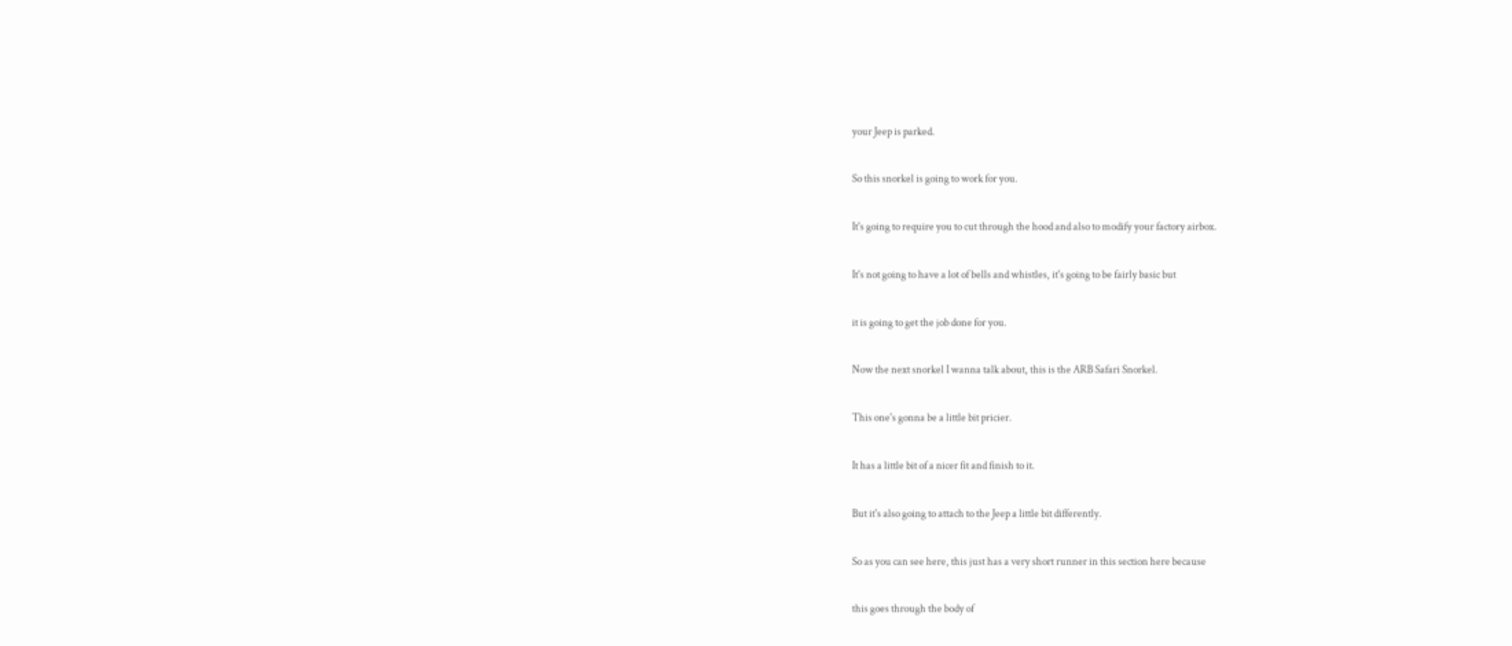your Jeep is parked.

So this snorkel is going to work for you.

It's going to require you to cut through the hood and also to modify your factory airbox.

It's not going to have a lot of bells and whistles, it's going to be fairly basic but

it is going to get the job done for you.

Now the next snorkel I wanna talk about, this is the ARB Safari Snorkel.

This one's gonna be a little bit pricier.

It has a little bit of a nicer fit and finish to it.

But it's also going to attach to the Jeep a little bit differently.

So as you can see here, this just has a very short runner in this section here because

this goes through the body of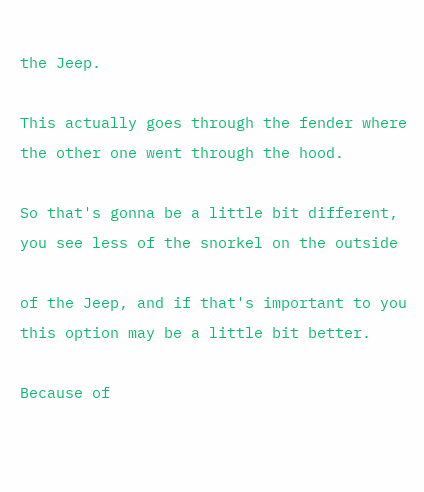the Jeep.

This actually goes through the fender where the other one went through the hood.

So that's gonna be a little bit different, you see less of the snorkel on the outside

of the Jeep, and if that's important to you this option may be a little bit better.

Because of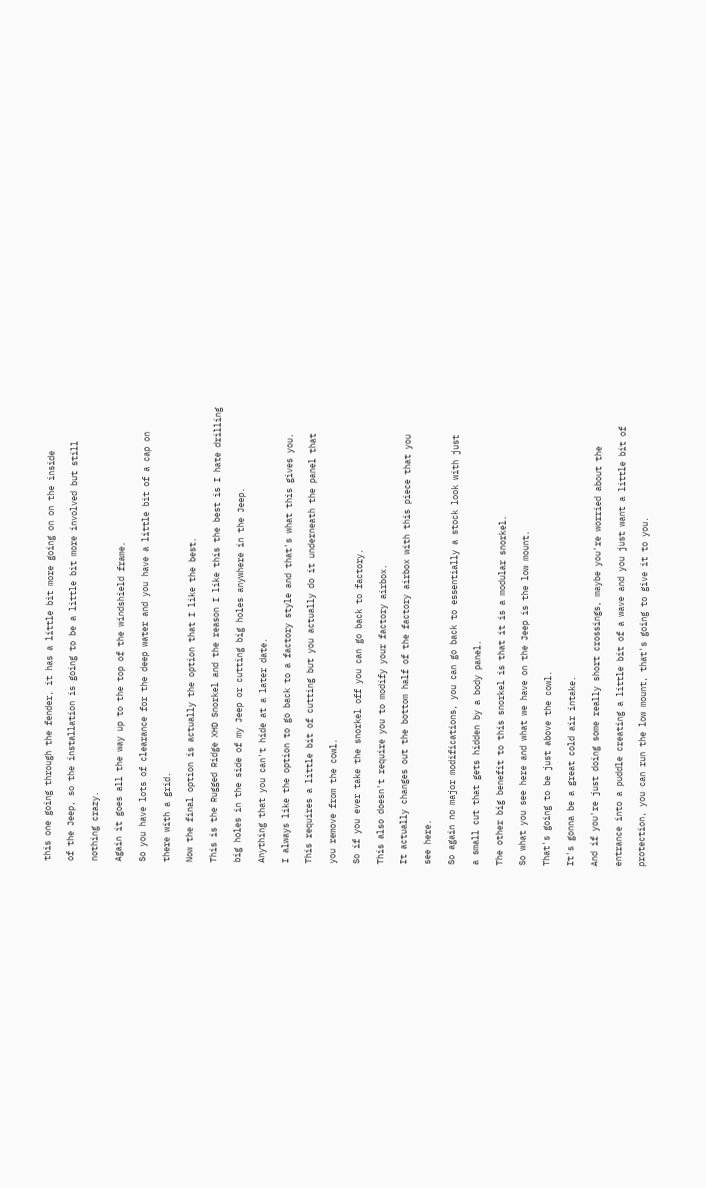this one going through the fender, it has a little bit more going on on the inside

of the Jeep, so the installation is going to be a little bit more involved but still

nothing crazy.

Again it goes all the way up to the top of the windshield frame.

So you have lots of clearance for the deep water and you have a little bit of a cap on

there with a grid.

Now the final option is actually the option that I like the best.

This is the Rugged Ridge XHD Snorkel and the reason I like this the best is I hate drilling

big holes in the side of my Jeep or cutting big holes anywhere in the Jeep.

Anything that you can't hide at a later date.

I always like the option to go back to a factory style and that's what this gives you.

This requires a little bit of cutting but you actually do it underneath the panel that

you remove from the cowl.

So if you ever take the snorkel off you can go back to factory.

This also doesn't require you to modify your factory airbox.

It actually changes out the bottom half of the factory airbox with this piece that you

see here.

So again no major modifications, you can go back to essentially a stock look with just

a small cut that gets hidden by a body panel.

The other big benefit to this snorkel is that it is a modular snorkel.

So what you see here and what we have on the Jeep is the low mount.

That's going to be just above the cowl.

It's gonna be a great cold air intake.

And if you're just doing some really short crossings, maybe you're worried about the

entrance into a puddle creating a little bit of a wave and you just want a little bit of

protection, you can run the low mount, that's going to give it to you.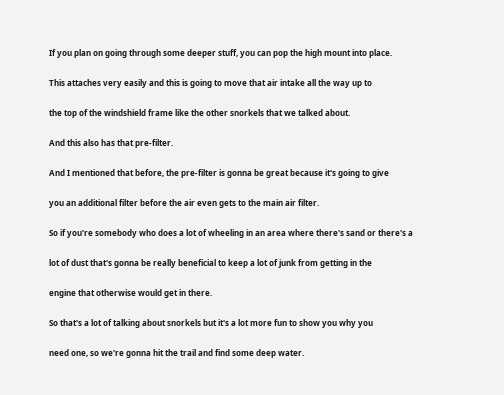If you plan on going through some deeper stuff, you can pop the high mount into place.

This attaches very easily and this is going to move that air intake all the way up to

the top of the windshield frame like the other snorkels that we talked about.

And this also has that pre-filter.

And I mentioned that before, the pre-filter is gonna be great because it's going to give

you an additional filter before the air even gets to the main air filter.

So if you're somebody who does a lot of wheeling in an area where there's sand or there's a

lot of dust that's gonna be really beneficial to keep a lot of junk from getting in the

engine that otherwise would get in there.

So that's a lot of talking about snorkels but it's a lot more fun to show you why you

need one, so we're gonna hit the trail and find some deep water.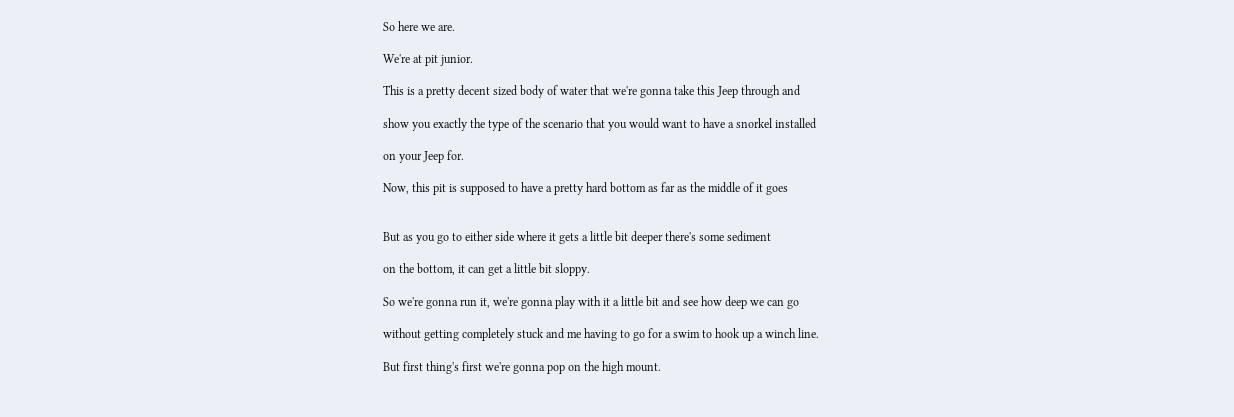So here we are.

We're at pit junior.

This is a pretty decent sized body of water that we're gonna take this Jeep through and

show you exactly the type of the scenario that you would want to have a snorkel installed

on your Jeep for.

Now, this pit is supposed to have a pretty hard bottom as far as the middle of it goes


But as you go to either side where it gets a little bit deeper there's some sediment

on the bottom, it can get a little bit sloppy.

So we're gonna run it, we're gonna play with it a little bit and see how deep we can go

without getting completely stuck and me having to go for a swim to hook up a winch line.

But first thing's first we're gonna pop on the high mount.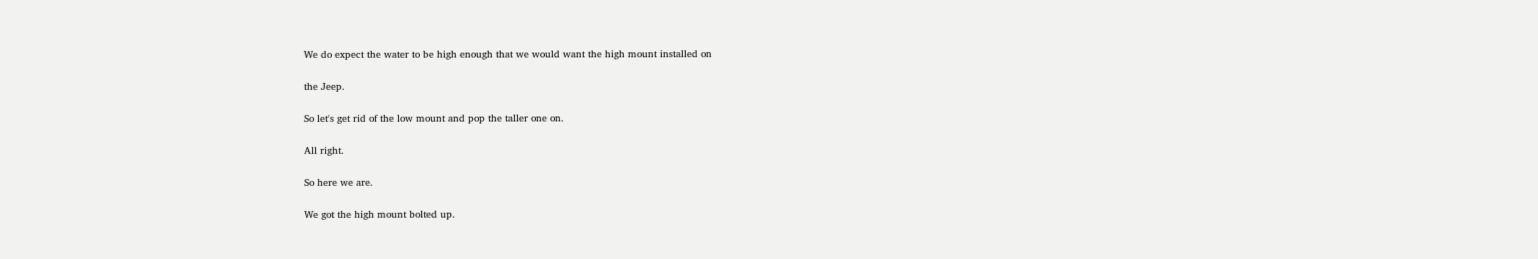We do expect the water to be high enough that we would want the high mount installed on

the Jeep.

So let's get rid of the low mount and pop the taller one on.

All right.

So here we are.

We got the high mount bolted up.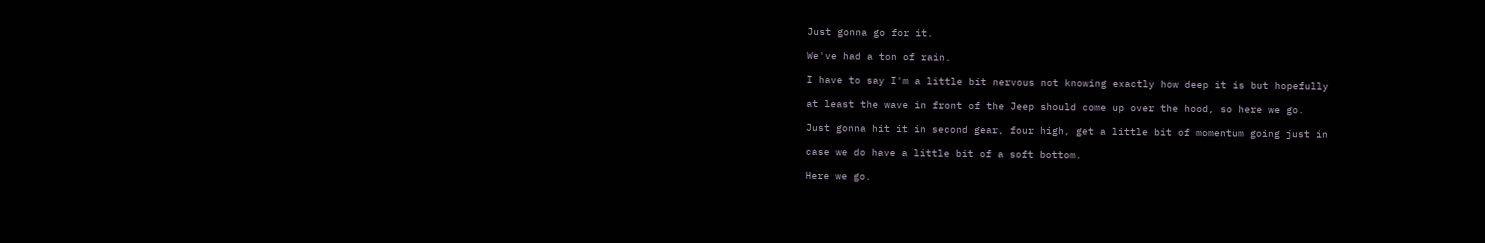Just gonna go for it.

We've had a ton of rain.

I have to say I'm a little bit nervous not knowing exactly how deep it is but hopefully

at least the wave in front of the Jeep should come up over the hood, so here we go.

Just gonna hit it in second gear, four high, get a little bit of momentum going just in

case we do have a little bit of a soft bottom.

Here we go.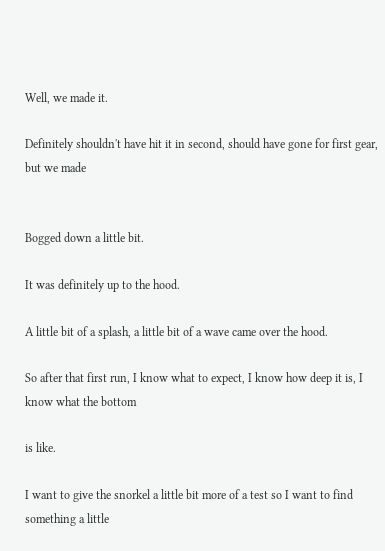Well, we made it.

Definitely shouldn't have hit it in second, should have gone for first gear, but we made


Bogged down a little bit.

It was definitely up to the hood.

A little bit of a splash, a little bit of a wave came over the hood.

So after that first run, I know what to expect, I know how deep it is, I know what the bottom

is like.

I want to give the snorkel a little bit more of a test so I want to find something a little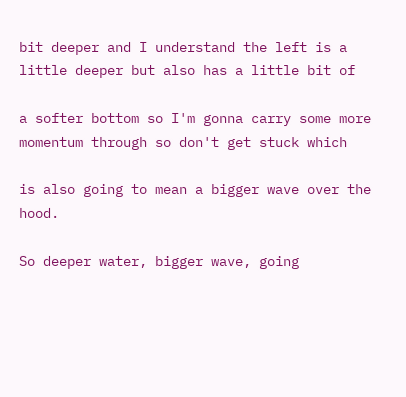bit deeper and I understand the left is a little deeper but also has a little bit of

a softer bottom so I'm gonna carry some more momentum through so don't get stuck which

is also going to mean a bigger wave over the hood.

So deeper water, bigger wave, going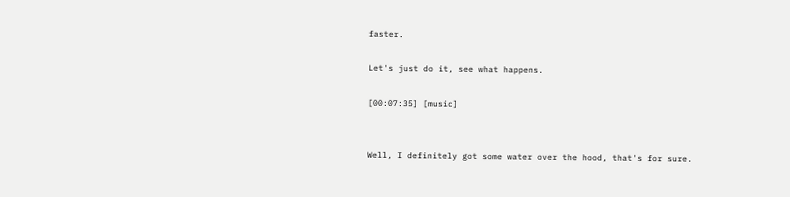faster.

Let's just do it, see what happens.

[00:07:35] [music]


Well, I definitely got some water over the hood, that's for sure.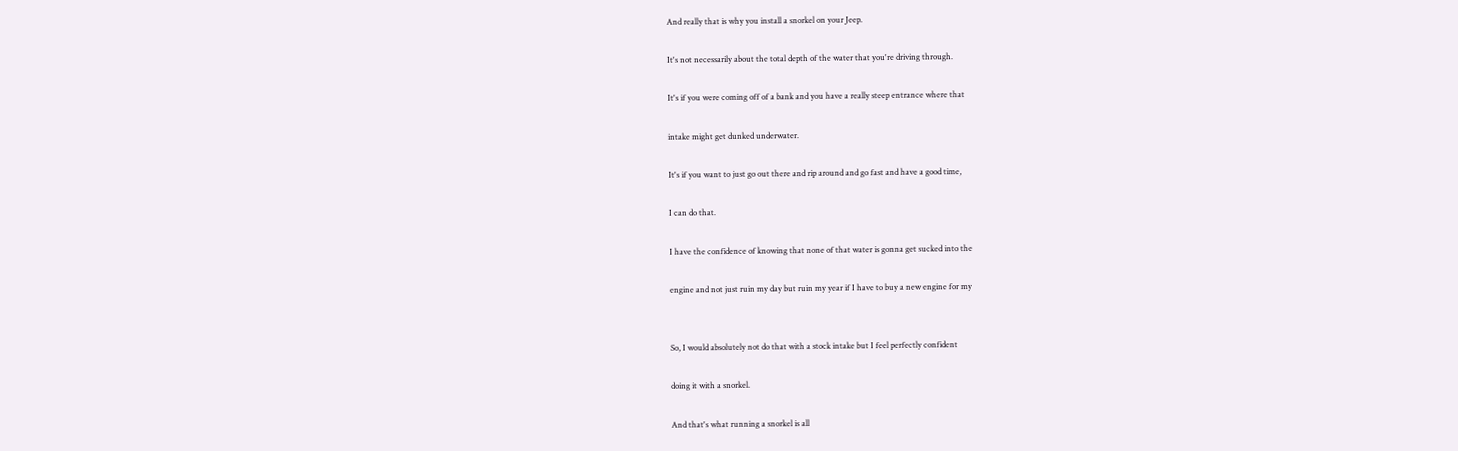And really that is why you install a snorkel on your Jeep.

It's not necessarily about the total depth of the water that you're driving through.

It's if you were coming off of a bank and you have a really steep entrance where that

intake might get dunked underwater.

It's if you want to just go out there and rip around and go fast and have a good time,

I can do that.

I have the confidence of knowing that none of that water is gonna get sucked into the

engine and not just ruin my day but ruin my year if I have to buy a new engine for my


So, I would absolutely not do that with a stock intake but I feel perfectly confident

doing it with a snorkel.

And that's what running a snorkel is all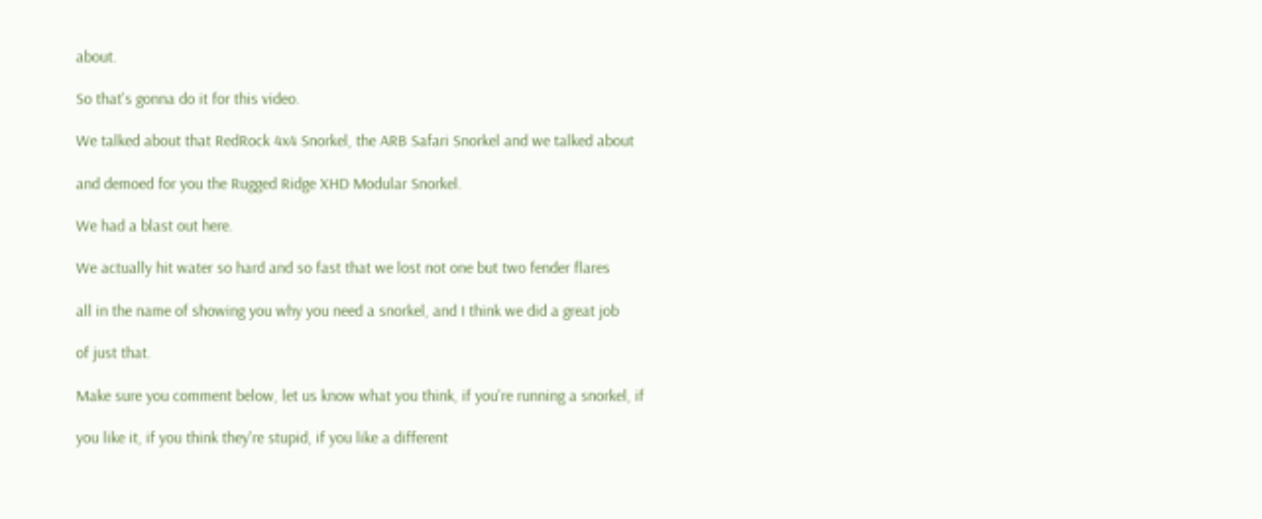about.

So that's gonna do it for this video.

We talked about that RedRock 4x4 Snorkel, the ARB Safari Snorkel and we talked about

and demoed for you the Rugged Ridge XHD Modular Snorkel.

We had a blast out here.

We actually hit water so hard and so fast that we lost not one but two fender flares

all in the name of showing you why you need a snorkel, and I think we did a great job

of just that.

Make sure you comment below, let us know what you think, if you're running a snorkel, if

you like it, if you think they're stupid, if you like a different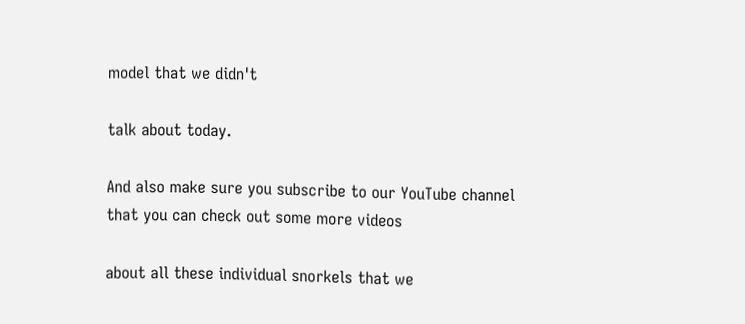model that we didn't

talk about today.

And also make sure you subscribe to our YouTube channel that you can check out some more videos

about all these individual snorkels that we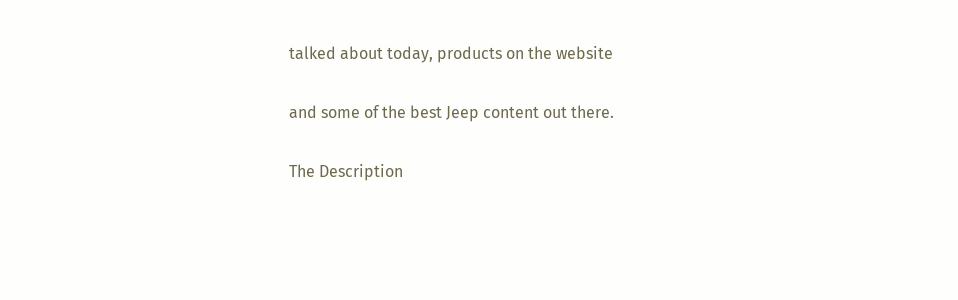talked about today, products on the website

and some of the best Jeep content out there.

The Description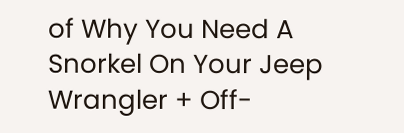of Why You Need A Snorkel On Your Jeep Wrangler + Off-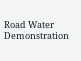Road Water Demonstration